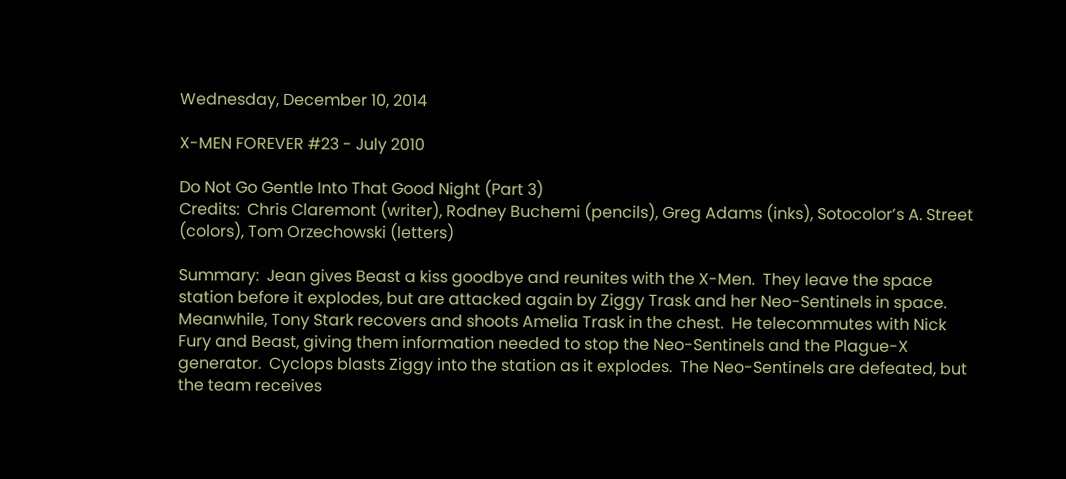Wednesday, December 10, 2014

X-MEN FOREVER #23 - July 2010

Do Not Go Gentle Into That Good Night (Part 3)
Credits:  Chris Claremont (writer), Rodney Buchemi (pencils), Greg Adams (inks), Sotocolor’s A. Street (colors), Tom Orzechowski (letters)

Summary:  Jean gives Beast a kiss goodbye and reunites with the X-Men.  They leave the space station before it explodes, but are attacked again by Ziggy Trask and her Neo-Sentinels in space.  Meanwhile, Tony Stark recovers and shoots Amelia Trask in the chest.  He telecommutes with Nick Fury and Beast, giving them information needed to stop the Neo-Sentinels and the Plague-X generator.  Cyclops blasts Ziggy into the station as it explodes.  The Neo-Sentinels are defeated, but the team receives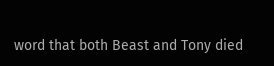word that both Beast and Tony died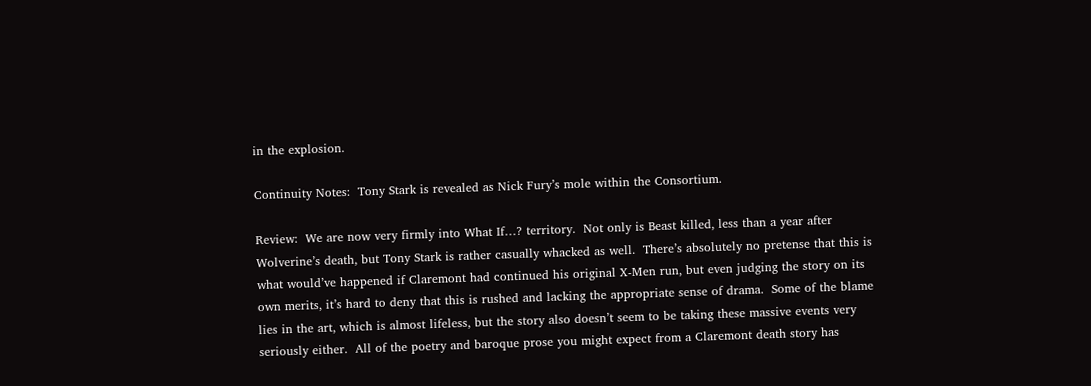in the explosion.

Continuity Notes:  Tony Stark is revealed as Nick Fury’s mole within the Consortium.

Review:  We are now very firmly into What If…? territory.  Not only is Beast killed, less than a year after Wolverine’s death, but Tony Stark is rather casually whacked as well.  There’s absolutely no pretense that this is what would’ve happened if Claremont had continued his original X-Men run, but even judging the story on its own merits, it’s hard to deny that this is rushed and lacking the appropriate sense of drama.  Some of the blame lies in the art, which is almost lifeless, but the story also doesn’t seem to be taking these massive events very seriously either.  All of the poetry and baroque prose you might expect from a Claremont death story has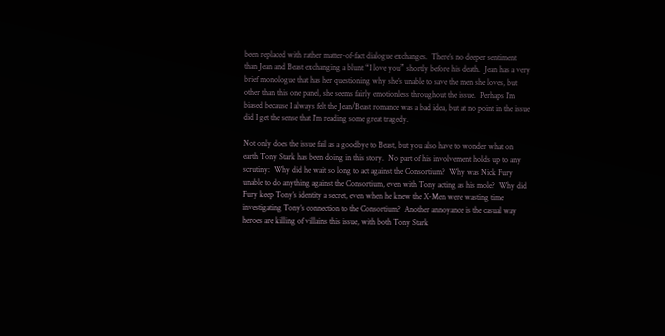been replaced with rather matter-of-fact dialogue exchanges.  There’s no deeper sentiment than Jean and Beast exchanging a blunt “I love you” shortly before his death.  Jean has a very brief monologue that has her questioning why she’s unable to save the men she loves, but other than this one panel, she seems fairly emotionless throughout the issue.  Perhaps I’m biased because I always felt the Jean/Beast romance was a bad idea, but at no point in the issue did I get the sense that I’m reading some great tragedy.

Not only does the issue fail as a goodbye to Beast, but you also have to wonder what on earth Tony Stark has been doing in this story.  No part of his involvement holds up to any scrutiny:  Why did he wait so long to act against the Consortium?  Why was Nick Fury unable to do anything against the Consortium, even with Tony acting as his mole?  Why did Fury keep Tony’s identity a secret, even when he knew the X-Men were wasting time investigating Tony’s connection to the Consortium?  Another annoyance is the casual way heroes are killing of villains this issue, with both Tony Stark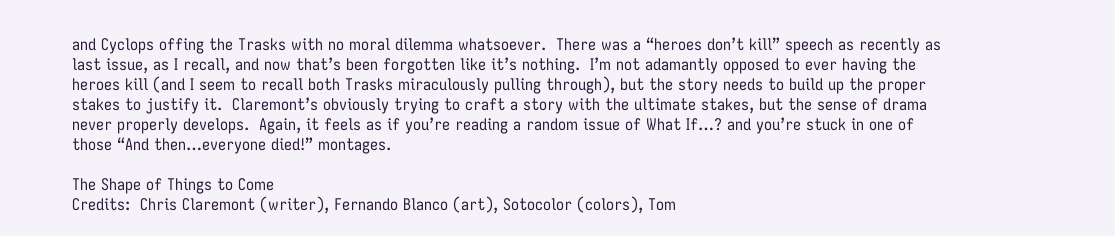and Cyclops offing the Trasks with no moral dilemma whatsoever.  There was a “heroes don’t kill” speech as recently as last issue, as I recall, and now that’s been forgotten like it’s nothing.  I’m not adamantly opposed to ever having the heroes kill (and I seem to recall both Trasks miraculously pulling through), but the story needs to build up the proper stakes to justify it.  Claremont’s obviously trying to craft a story with the ultimate stakes, but the sense of drama never properly develops.  Again, it feels as if you’re reading a random issue of What If…? and you’re stuck in one of those “And then…everyone died!” montages.

The Shape of Things to Come
Credits:  Chris Claremont (writer), Fernando Blanco (art), Sotocolor (colors), Tom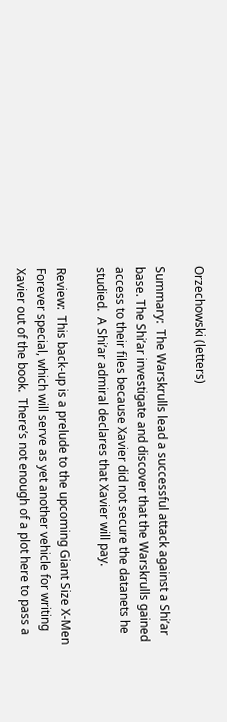Orzechowski (letters)

Summary:  The Warskrulls lead a successful attack against a Shi’ar base. The Shi’ar investigate and discover that the Warskrulls gained access to their files because Xavier did not secure the datanets he studied.  A Shi’ar admiral declares that Xavier will pay.

Review:  This back-up is a prelude to the upcoming Giant Size X-Men Forever special, which will serve as yet another vehicle for writing Xavier out of the book.  There’s not enough of a plot here to pass a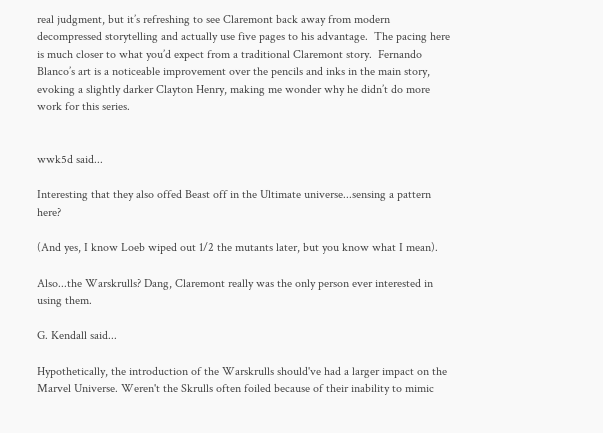real judgment, but it’s refreshing to see Claremont back away from modern decompressed storytelling and actually use five pages to his advantage.  The pacing here is much closer to what you’d expect from a traditional Claremont story.  Fernando Blanco’s art is a noticeable improvement over the pencils and inks in the main story, evoking a slightly darker Clayton Henry, making me wonder why he didn’t do more work for this series.


wwk5d said...

Interesting that they also offed Beast off in the Ultimate universe...sensing a pattern here?

(And yes, I know Loeb wiped out 1/2 the mutants later, but you know what I mean).

Also...the Warskrulls? Dang, Claremont really was the only person ever interested in using them.

G. Kendall said...

Hypothetically, the introduction of the Warskrulls should've had a larger impact on the Marvel Universe. Weren't the Skrulls often foiled because of their inability to mimic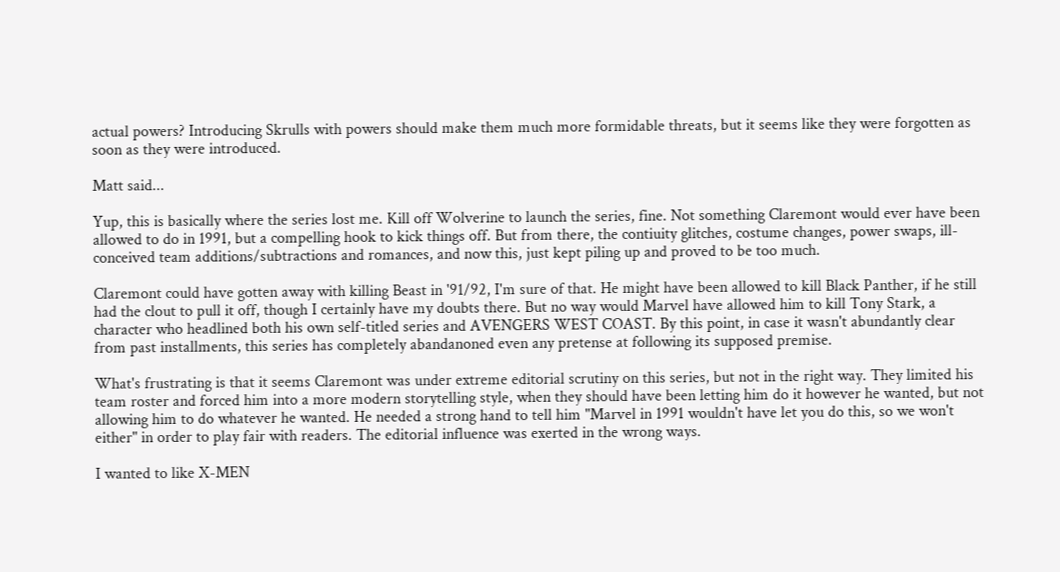actual powers? Introducing Skrulls with powers should make them much more formidable threats, but it seems like they were forgotten as soon as they were introduced.

Matt said...

Yup, this is basically where the series lost me. Kill off Wolverine to launch the series, fine. Not something Claremont would ever have been allowed to do in 1991, but a compelling hook to kick things off. But from there, the contiuity glitches, costume changes, power swaps, ill-conceived team additions/subtractions and romances, and now this, just kept piling up and proved to be too much.

Claremont could have gotten away with killing Beast in '91/92, I'm sure of that. He might have been allowed to kill Black Panther, if he still had the clout to pull it off, though I certainly have my doubts there. But no way would Marvel have allowed him to kill Tony Stark, a character who headlined both his own self-titled series and AVENGERS WEST COAST. By this point, in case it wasn't abundantly clear from past installments, this series has completely abandanoned even any pretense at following its supposed premise.

What's frustrating is that it seems Claremont was under extreme editorial scrutiny on this series, but not in the right way. They limited his team roster and forced him into a more modern storytelling style, when they should have been letting him do it however he wanted, but not allowing him to do whatever he wanted. He needed a strong hand to tell him "Marvel in 1991 wouldn't have let you do this, so we won't either" in order to play fair with readers. The editorial influence was exerted in the wrong ways.

I wanted to like X-MEN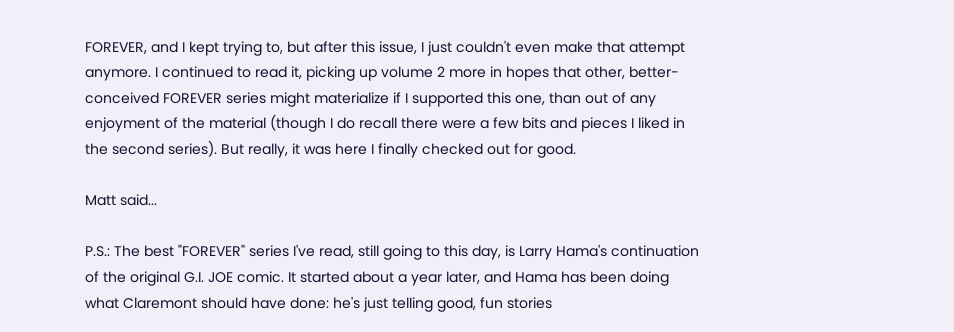FOREVER, and I kept trying to, but after this issue, I just couldn't even make that attempt anymore. I continued to read it, picking up volume 2 more in hopes that other, better-conceived FOREVER series might materialize if I supported this one, than out of any enjoyment of the material (though I do recall there were a few bits and pieces I liked in the second series). But really, it was here I finally checked out for good.

Matt said...

P.S.: The best "FOREVER" series I've read, still going to this day, is Larry Hama's continuation of the original G.I. JOE comic. It started about a year later, and Hama has been doing what Claremont should have done: he's just telling good, fun stories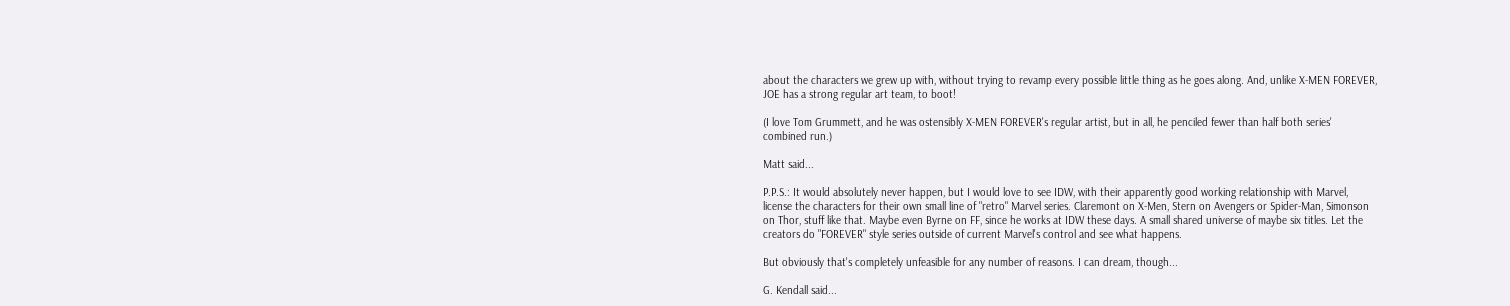about the characters we grew up with, without trying to revamp every possible little thing as he goes along. And, unlike X-MEN FOREVER, JOE has a strong regular art team, to boot!

(I love Tom Grummett, and he was ostensibly X-MEN FOREVER's regular artist, but in all, he penciled fewer than half both series' combined run.)

Matt said...

P.P.S.: It would absolutely never happen, but I would love to see IDW, with their apparently good working relationship with Marvel, license the characters for their own small line of "retro" Marvel series. Claremont on X-Men, Stern on Avengers or Spider-Man, Simonson on Thor, stuff like that. Maybe even Byrne on FF, since he works at IDW these days. A small shared universe of maybe six titles. Let the creators do "FOREVER" style series outside of current Marvel's control and see what happens.

But obviously that's completely unfeasible for any number of reasons. I can dream, though...

G. Kendall said...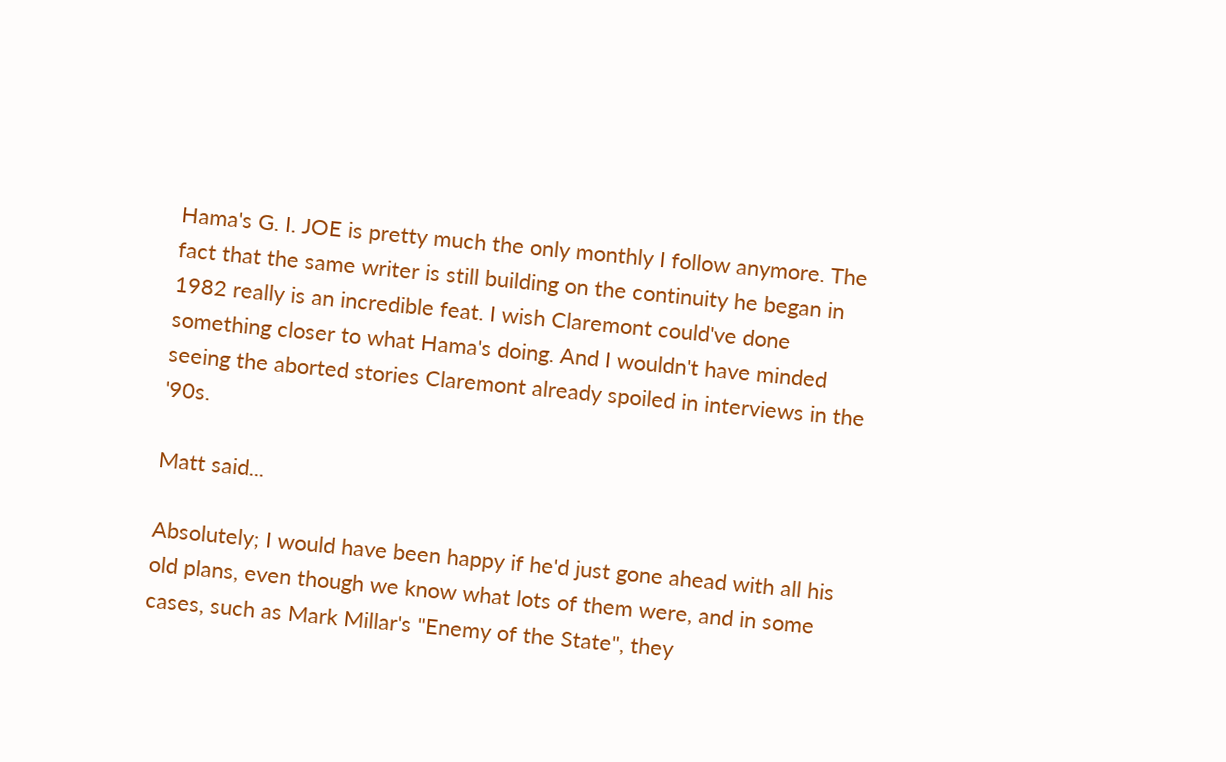Hama's G. I. JOE is pretty much the only monthly I follow anymore. The fact that the same writer is still building on the continuity he began in 1982 really is an incredible feat. I wish Claremont could've done something closer to what Hama's doing. And I wouldn't have minded seeing the aborted stories Claremont already spoiled in interviews in the '90s.

Matt said...

Absolutely; I would have been happy if he'd just gone ahead with all his old plans, even though we know what lots of them were, and in some cases, such as Mark Millar's "Enemy of the State", they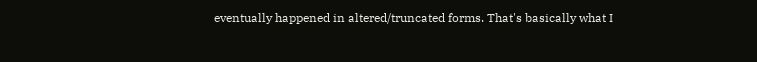eventually happened in altered/truncated forms. That's basically what I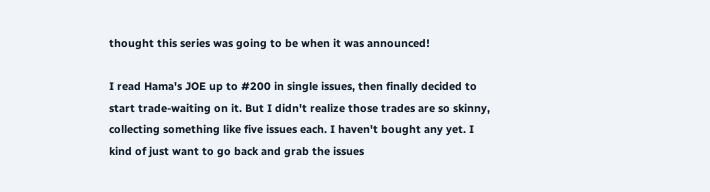thought this series was going to be when it was announced!

I read Hama's JOE up to #200 in single issues, then finally decided to start trade-waiting on it. But I didn't realize those trades are so skinny, collecting something like five issues each. I haven't bought any yet. I kind of just want to go back and grab the issues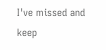I've missed and keep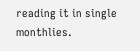reading it in single monthlies.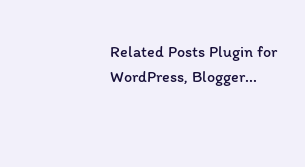Related Posts Plugin for WordPress, Blogger...